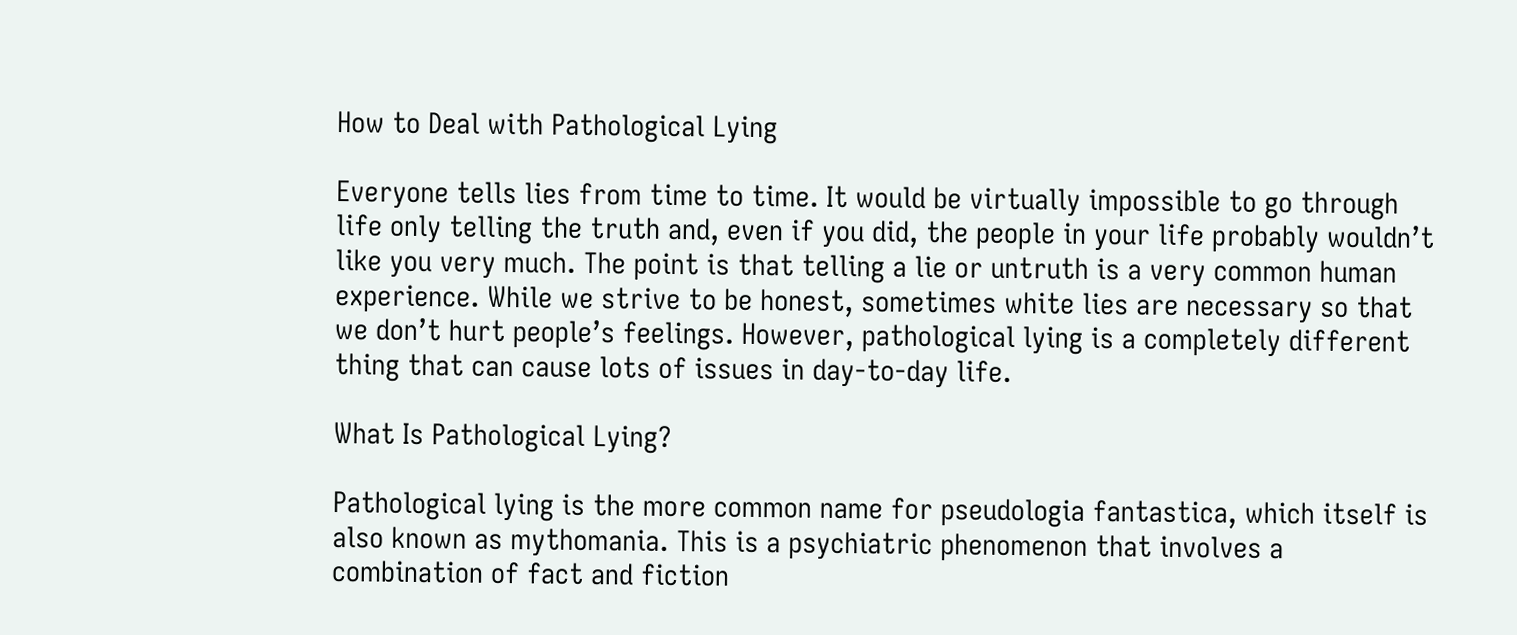How to Deal with Pathological Lying

Everyone tells lies from time to time. It would be virtually impossible to go through life only telling the truth and, even if you did, the people in your life probably wouldn’t like you very much. The point is that telling a lie or untruth is a very common human experience. While we strive to be honest, sometimes white lies are necessary so that we don’t hurt people’s feelings. However, pathological lying is a completely different thing that can cause lots of issues in day-to-day life.

What Is Pathological Lying?

Pathological lying is the more common name for pseudologia fantastica, which itself is also known as mythomania. This is a psychiatric phenomenon that involves a combination of fact and fiction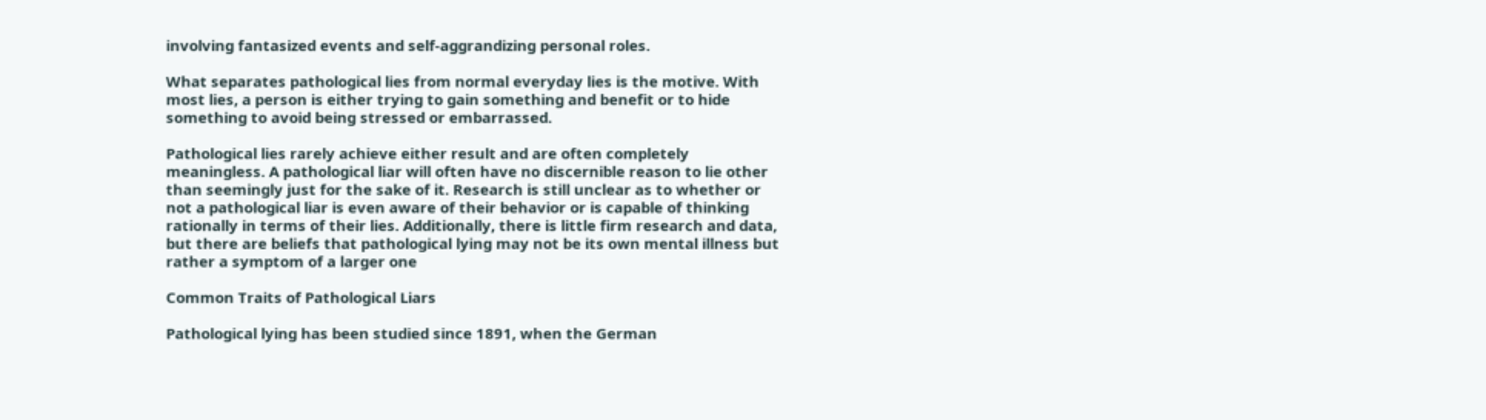involving fantasized events and self-aggrandizing personal roles.

What separates pathological lies from normal everyday lies is the motive. With most lies, a person is either trying to gain something and benefit or to hide something to avoid being stressed or embarrassed.

Pathological lies rarely achieve either result and are often completely meaningless. A pathological liar will often have no discernible reason to lie other than seemingly just for the sake of it. Research is still unclear as to whether or not a pathological liar is even aware of their behavior or is capable of thinking rationally in terms of their lies. Additionally, there is little firm research and data, but there are beliefs that pathological lying may not be its own mental illness but rather a symptom of a larger one

Common Traits of Pathological Liars

Pathological lying has been studied since 1891, when the German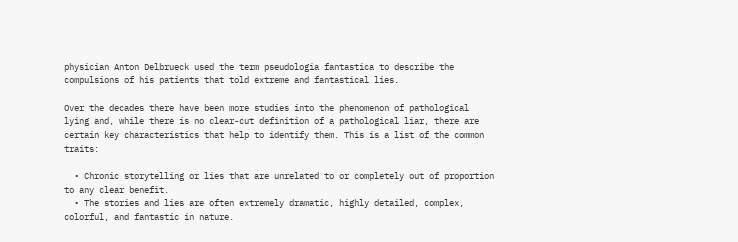physician Anton Delbrueck used the term pseudologia fantastica to describe the compulsions of his patients that told extreme and fantastical lies.

Over the decades there have been more studies into the phenomenon of pathological lying and, while there is no clear-cut definition of a pathological liar, there are certain key characteristics that help to identify them. This is a list of the common traits:

  • Chronic storytelling or lies that are unrelated to or completely out of proportion to any clear benefit.
  • The stories and lies are often extremely dramatic, highly detailed, complex, colorful, and fantastic in nature.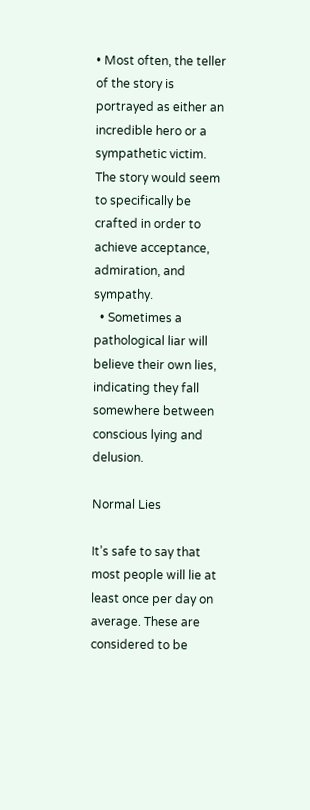• Most often, the teller of the story is portrayed as either an incredible hero or a sympathetic victim. The story would seem to specifically be crafted in order to achieve acceptance, admiration, and sympathy.
  • Sometimes a pathological liar will believe their own lies, indicating they fall somewhere between conscious lying and delusion.

Normal Lies

It’s safe to say that most people will lie at least once per day on average. These are considered to be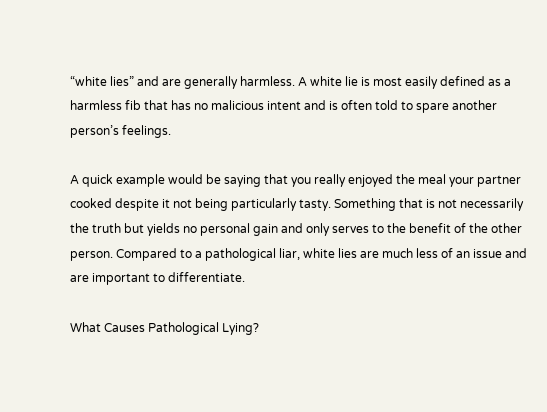“white lies” and are generally harmless. A white lie is most easily defined as a harmless fib that has no malicious intent and is often told to spare another person’s feelings.

A quick example would be saying that you really enjoyed the meal your partner cooked despite it not being particularly tasty. Something that is not necessarily the truth but yields no personal gain and only serves to the benefit of the other person. Compared to a pathological liar, white lies are much less of an issue and are important to differentiate.

What Causes Pathological Lying?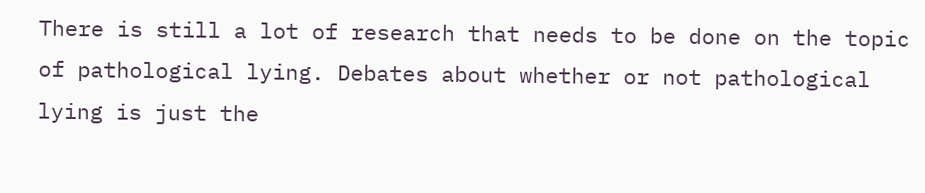There is still a lot of research that needs to be done on the topic of pathological lying. Debates about whether or not pathological lying is just the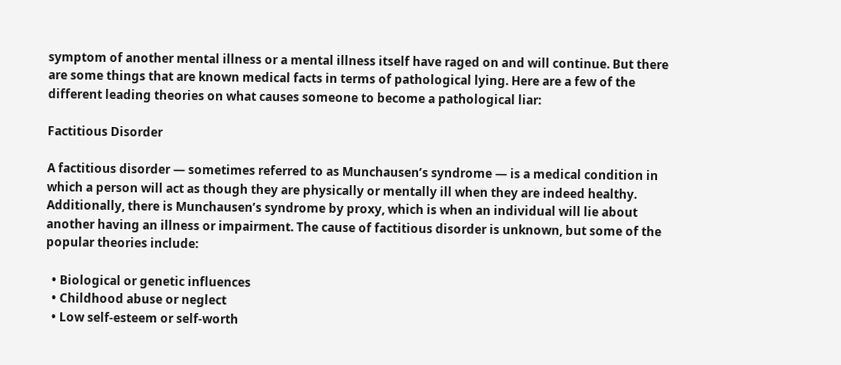symptom of another mental illness or a mental illness itself have raged on and will continue. But there are some things that are known medical facts in terms of pathological lying. Here are a few of the different leading theories on what causes someone to become a pathological liar:

Factitious Disorder

A factitious disorder — sometimes referred to as Munchausen’s syndrome — is a medical condition in which a person will act as though they are physically or mentally ill when they are indeed healthy. Additionally, there is Munchausen’s syndrome by proxy, which is when an individual will lie about another having an illness or impairment. The cause of factitious disorder is unknown, but some of the popular theories include:

  • Biological or genetic influences
  • Childhood abuse or neglect
  • Low self-esteem or self-worth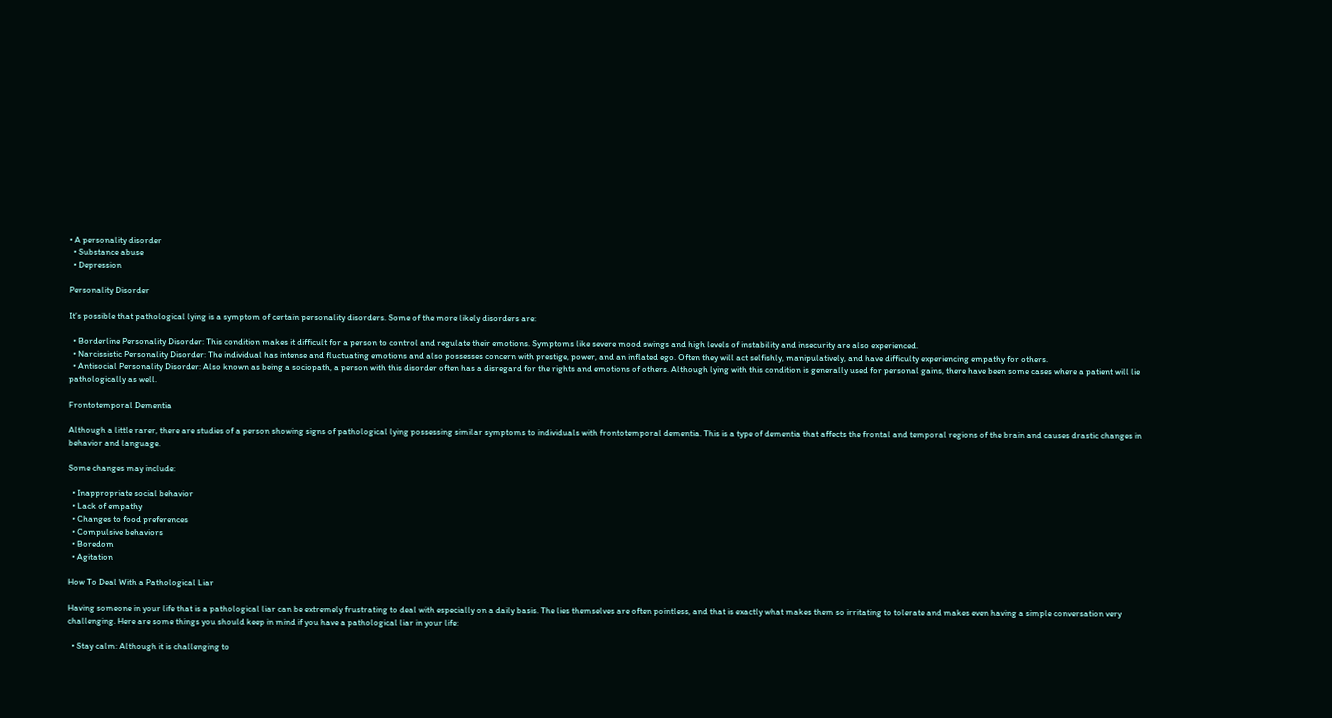• A personality disorder
  • Substance abuse
  • Depression

Personality Disorder

It’s possible that pathological lying is a symptom of certain personality disorders. Some of the more likely disorders are:

  • Borderline Personality Disorder: This condition makes it difficult for a person to control and regulate their emotions. Symptoms like severe mood swings and high levels of instability and insecurity are also experienced.
  • Narcissistic Personality Disorder: The individual has intense and fluctuating emotions and also possesses concern with prestige, power, and an inflated ego. Often they will act selfishly, manipulatively, and have difficulty experiencing empathy for others.
  • Antisocial Personality Disorder: Also known as being a sociopath, a person with this disorder often has a disregard for the rights and emotions of others. Although lying with this condition is generally used for personal gains, there have been some cases where a patient will lie pathologically as well.

Frontotemporal Dementia

Although a little rarer, there are studies of a person showing signs of pathological lying possessing similar symptoms to individuals with frontotemporal dementia. This is a type of dementia that affects the frontal and temporal regions of the brain and causes drastic changes in behavior and language.

Some changes may include:

  • Inappropriate social behavior
  • Lack of empathy
  • Changes to food preferences
  • Compulsive behaviors
  • Boredom
  • Agitation

How To Deal With a Pathological Liar

Having someone in your life that is a pathological liar can be extremely frustrating to deal with especially on a daily basis. The lies themselves are often pointless, and that is exactly what makes them so irritating to tolerate and makes even having a simple conversation very challenging. Here are some things you should keep in mind if you have a pathological liar in your life:

  • Stay calm: Although it is challenging to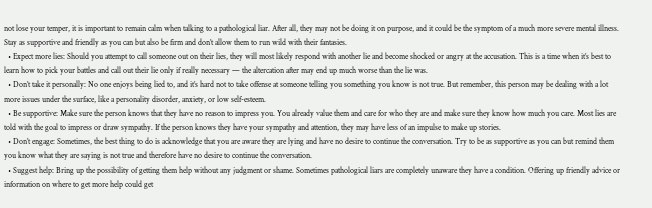not lose your temper, it is important to remain calm when talking to a pathological liar. After all, they may not be doing it on purpose, and it could be the symptom of a much more severe mental illness. Stay as supportive and friendly as you can but also be firm and don’t allow them to run wild with their fantasies.
  • Expect more lies: Should you attempt to call someone out on their lies, they will most likely respond with another lie and become shocked or angry at the accusation. This is a time when it’s best to learn how to pick your battles and call out their lie only if really necessary — the altercation after may end up much worse than the lie was.
  • Don’t take it personally: No one enjoys being lied to, and it’s hard not to take offense at someone telling you something you know is not true. But remember, this person may be dealing with a lot more issues under the surface, like a personality disorder, anxiety, or low self-esteem.
  • Be supportive: Make sure the person knows that they have no reason to impress you. You already value them and care for who they are and make sure they know how much you care. Most lies are told with the goal to impress or draw sympathy. If the person knows they have your sympathy and attention, they may have less of an impulse to make up stories.
  • Don’t engage: Sometimes, the best thing to do is acknowledge that you are aware they are lying and have no desire to continue the conversation. Try to be as supportive as you can but remind them you know what they are saying is not true and therefore have no desire to continue the conversation.
  • Suggest help: Bring up the possibility of getting them help without any judgment or shame. Sometimes pathological liars are completely unaware they have a condition. Offering up friendly advice or information on where to get more help could get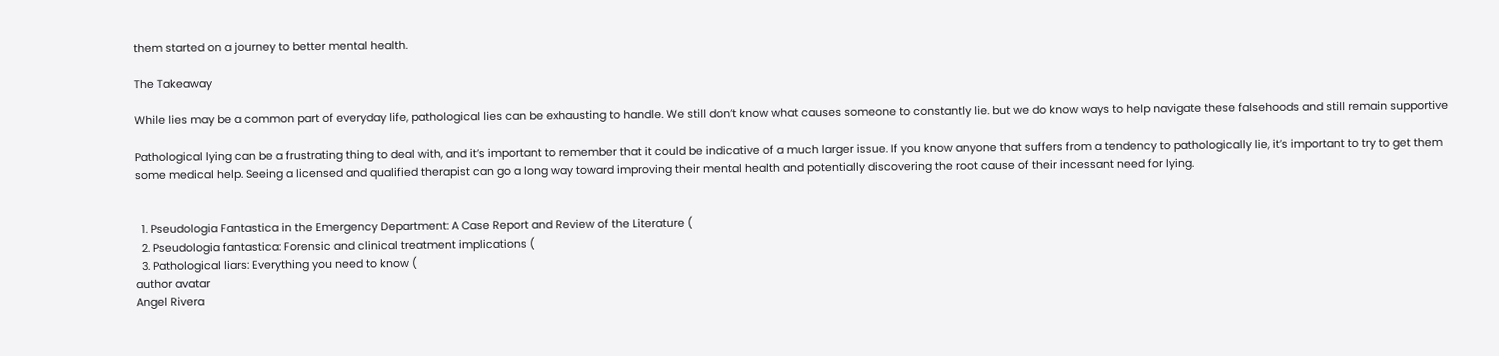them started on a journey to better mental health.

The Takeaway

While lies may be a common part of everyday life, pathological lies can be exhausting to handle. We still don’t know what causes someone to constantly lie. but we do know ways to help navigate these falsehoods and still remain supportive

Pathological lying can be a frustrating thing to deal with, and it’s important to remember that it could be indicative of a much larger issue. If you know anyone that suffers from a tendency to pathologically lie, it’s important to try to get them some medical help. Seeing a licensed and qualified therapist can go a long way toward improving their mental health and potentially discovering the root cause of their incessant need for lying.


  1. Pseudologia Fantastica in the Emergency Department: A Case Report and Review of the Literature (
  2. Pseudologia fantastica: Forensic and clinical treatment implications (
  3. Pathological liars: Everything you need to know (
author avatar
Angel Rivera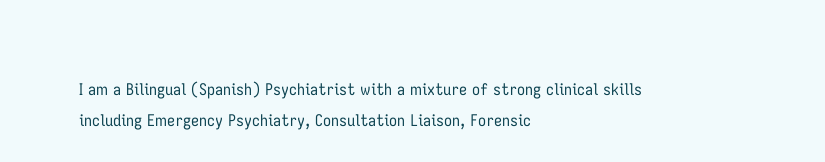I am a Bilingual (Spanish) Psychiatrist with a mixture of strong clinical skills including Emergency Psychiatry, Consultation Liaison, Forensic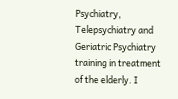Psychiatry, Telepsychiatry and Geriatric Psychiatry training in treatment of the elderly. I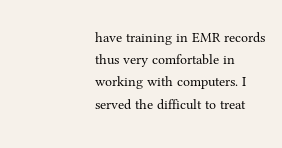have training in EMR records thus very comfortable in working with computers. I served the difficult to treat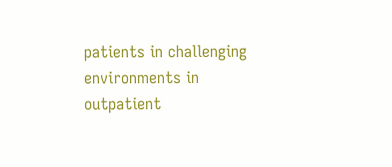patients in challenging environments in outpatient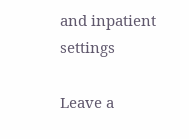and inpatient settings

Leave a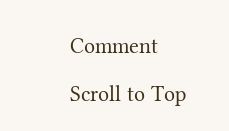Comment

Scroll to Top